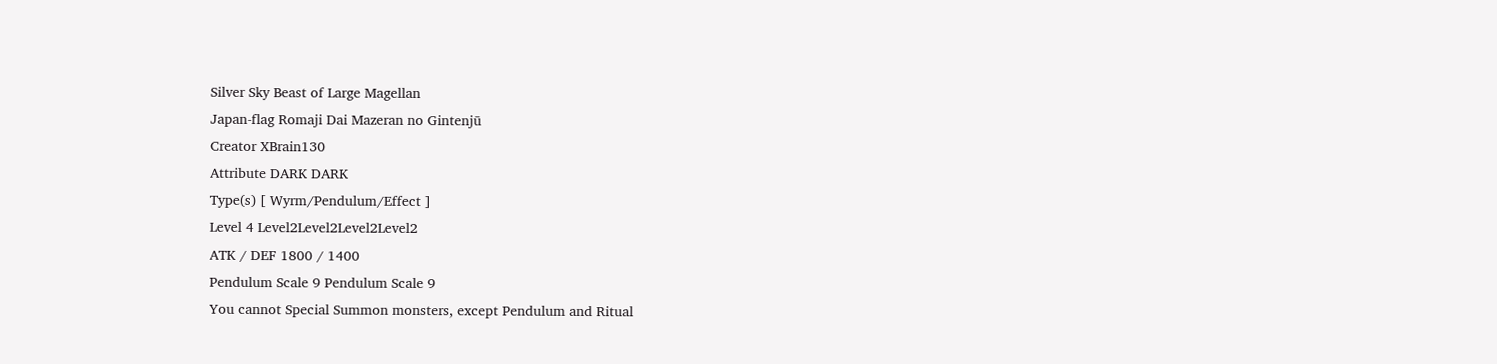Silver Sky Beast of Large Magellan
Japan-flag Romaji Dai Mazeran no Gintenjū
Creator XBrain130
Attribute DARK DARK
Type(s) [ Wyrm/Pendulum/Effect ]
Level 4 Level2Level2Level2Level2
ATK / DEF 1800 / 1400
Pendulum Scale 9 Pendulum Scale 9
You cannot Special Summon monsters, except Pendulum and Ritual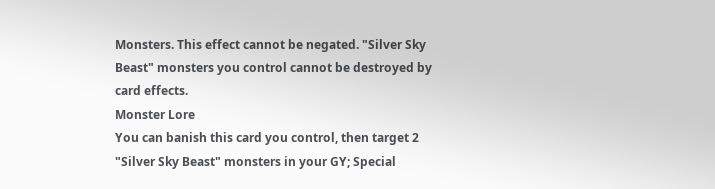Monsters. This effect cannot be negated. "Silver Sky Beast" monsters you control cannot be destroyed by card effects.
Monster Lore
You can banish this card you control, then target 2 "Silver Sky Beast" monsters in your GY; Special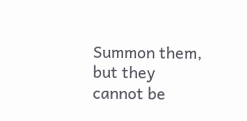Summon them, but they cannot be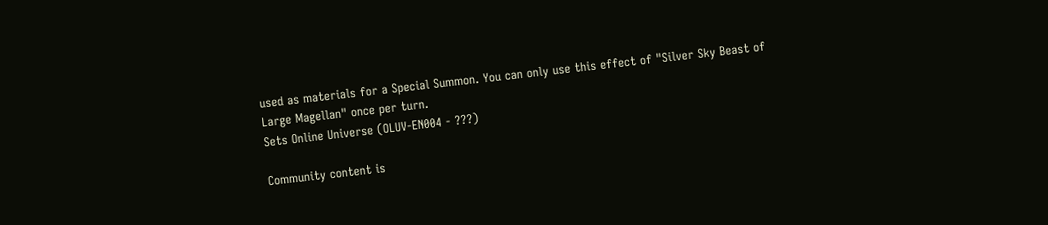used as materials for a Special Summon. You can only use this effect of "Silver Sky Beast of Large Magellan" once per turn.
Sets Online Universe (OLUV-EN004 - ???)

Community content is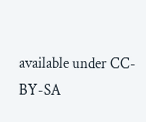available under CC-BY-SA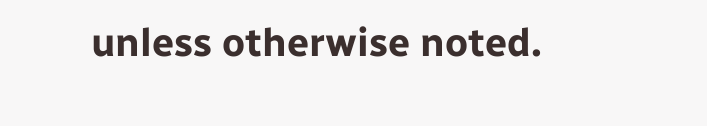unless otherwise noted.